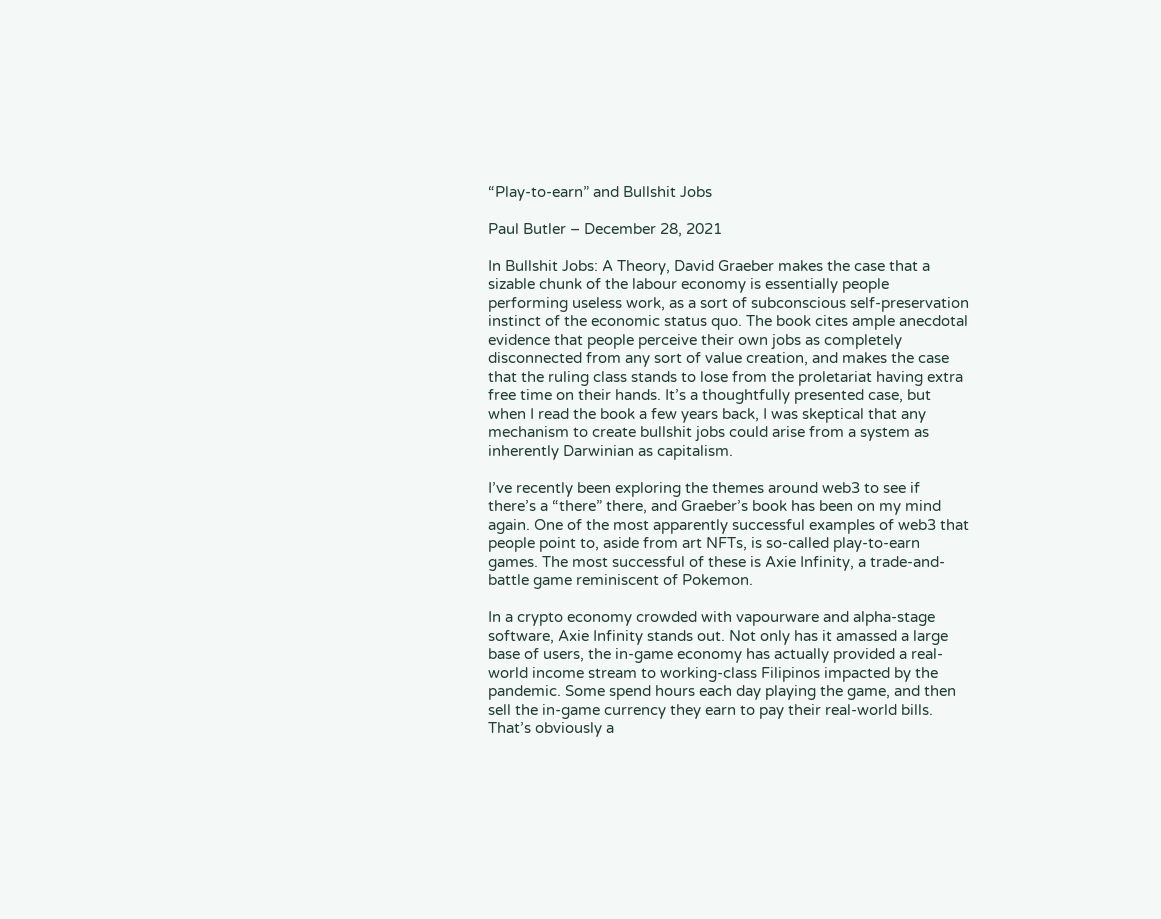“Play-to-earn” and Bullshit Jobs

Paul Butler – December 28, 2021

In Bullshit Jobs: A Theory, David Graeber makes the case that a sizable chunk of the labour economy is essentially people performing useless work, as a sort of subconscious self-preservation instinct of the economic status quo. The book cites ample anecdotal evidence that people perceive their own jobs as completely disconnected from any sort of value creation, and makes the case that the ruling class stands to lose from the proletariat having extra free time on their hands. It’s a thoughtfully presented case, but when I read the book a few years back, I was skeptical that any mechanism to create bullshit jobs could arise from a system as inherently Darwinian as capitalism.

I’ve recently been exploring the themes around web3 to see if there’s a “there” there, and Graeber’s book has been on my mind again. One of the most apparently successful examples of web3 that people point to, aside from art NFTs, is so-called play-to-earn games. The most successful of these is Axie Infinity, a trade-and-battle game reminiscent of Pokemon.

In a crypto economy crowded with vapourware and alpha-stage software, Axie Infinity stands out. Not only has it amassed a large base of users, the in-game economy has actually provided a real-world income stream to working-class Filipinos impacted by the pandemic. Some spend hours each day playing the game, and then sell the in-game currency they earn to pay their real-world bills. That’s obviously a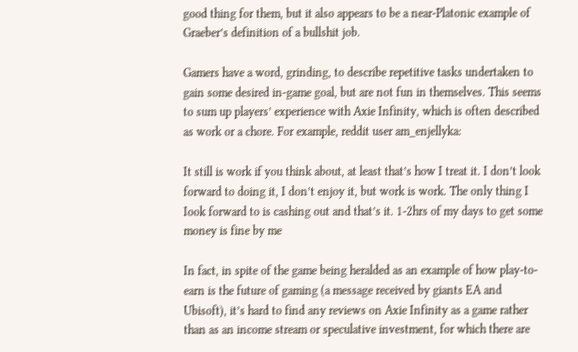good thing for them, but it also appears to be a near-Platonic example of Graeber’s definition of a bullshit job.

Gamers have a word, grinding, to describe repetitive tasks undertaken to gain some desired in-game goal, but are not fun in themselves. This seems to sum up players’ experience with Axie Infinity, which is often described as work or a chore. For example, reddit user am_enjellyka:

It still is work if you think about, at least that’s how I treat it. I don’t look forward to doing it, I don’t enjoy it, but work is work. The only thing I Iook forward to is cashing out and that’s it. 1-2hrs of my days to get some money is fine by me

In fact, in spite of the game being heralded as an example of how play-to-earn is the future of gaming (a message received by giants EA and Ubisoft), it’s hard to find any reviews on Axie Infinity as a game rather than as an income stream or speculative investment, for which there are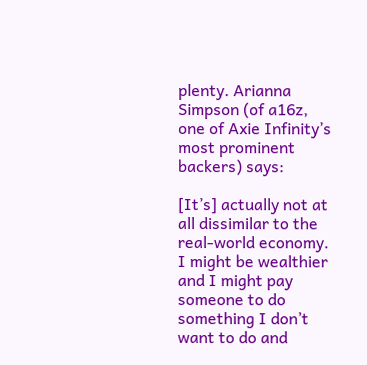plenty. Arianna Simpson (of a16z, one of Axie Infinity’s most prominent backers) says:

[It’s] actually not at all dissimilar to the real-world economy. I might be wealthier and I might pay someone to do something I don’t want to do and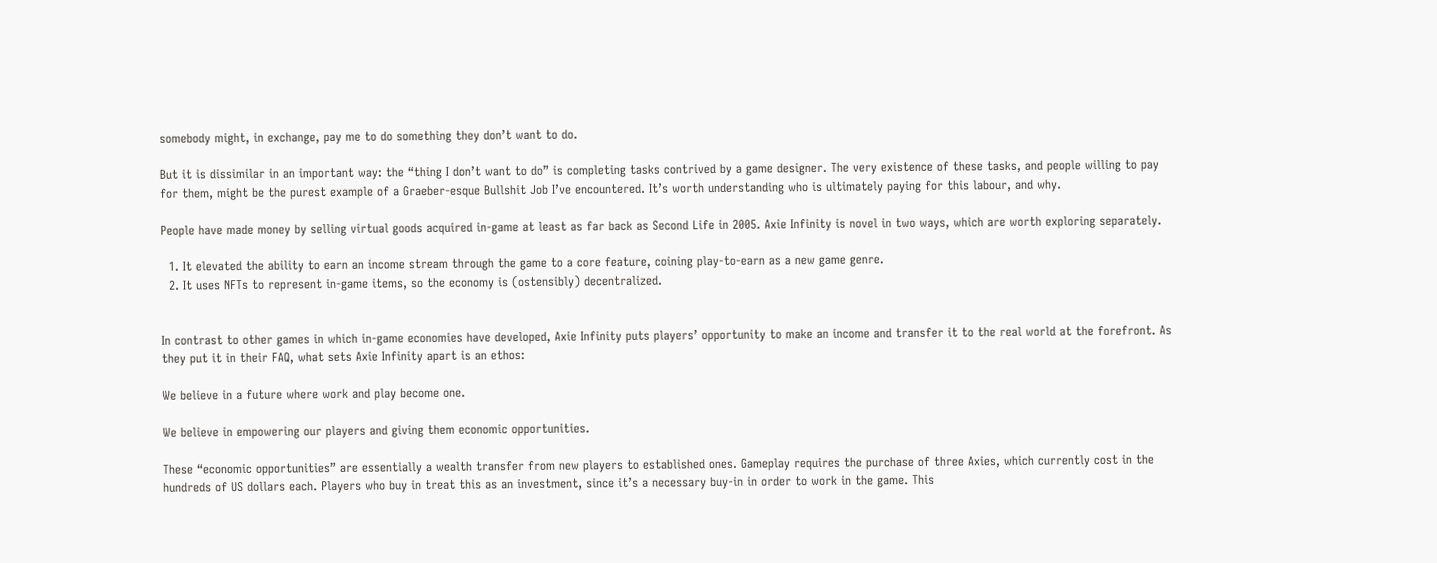somebody might, in exchange, pay me to do something they don’t want to do.

But it is dissimilar in an important way: the “thing I don’t want to do” is completing tasks contrived by a game designer. The very existence of these tasks, and people willing to pay for them, might be the purest example of a Graeber-esque Bullshit Job I’ve encountered. It’s worth understanding who is ultimately paying for this labour, and why.

People have made money by selling virtual goods acquired in-game at least as far back as Second Life in 2005. Axie Infinity is novel in two ways, which are worth exploring separately.

  1. It elevated the ability to earn an income stream through the game to a core feature, coining play-to-earn as a new game genre.
  2. It uses NFTs to represent in-game items, so the economy is (ostensibly) decentralized.


In contrast to other games in which in-game economies have developed, Axie Infinity puts players’ opportunity to make an income and transfer it to the real world at the forefront. As they put it in their FAQ, what sets Axie Infinity apart is an ethos:

We believe in a future where work and play become one.

We believe in empowering our players and giving them economic opportunities.

These “economic opportunities” are essentially a wealth transfer from new players to established ones. Gameplay requires the purchase of three Axies, which currently cost in the hundreds of US dollars each. Players who buy in treat this as an investment, since it’s a necessary buy-in in order to work in the game. This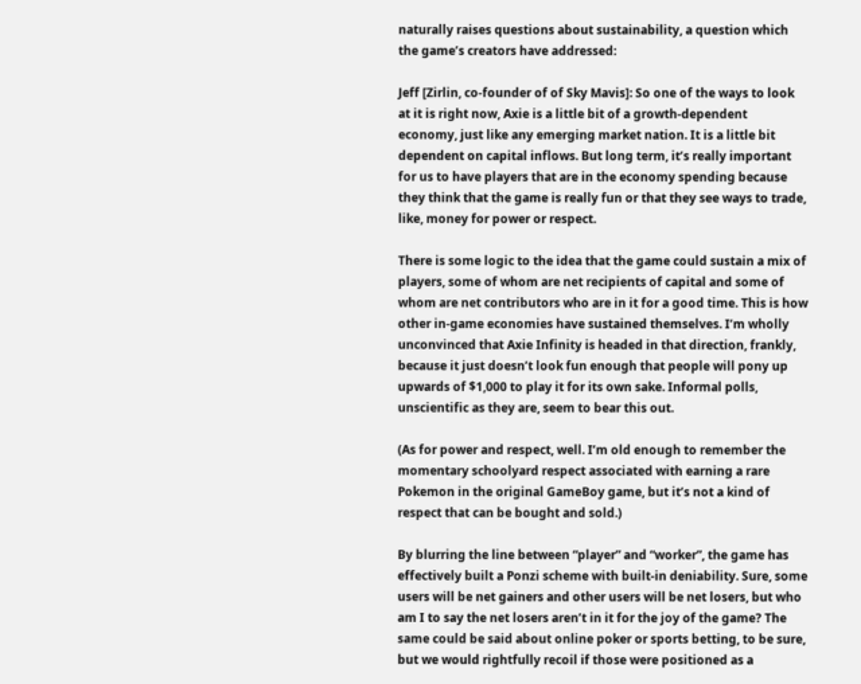naturally raises questions about sustainability, a question which the game’s creators have addressed:

Jeff [Zirlin, co-founder of of Sky Mavis]: So one of the ways to look at it is right now, Axie is a little bit of a growth-dependent economy, just like any emerging market nation. It is a little bit dependent on capital inflows. But long term, it’s really important for us to have players that are in the economy spending because they think that the game is really fun or that they see ways to trade, like, money for power or respect.

There is some logic to the idea that the game could sustain a mix of players, some of whom are net recipients of capital and some of whom are net contributors who are in it for a good time. This is how other in-game economies have sustained themselves. I’m wholly unconvinced that Axie Infinity is headed in that direction, frankly, because it just doesn’t look fun enough that people will pony up upwards of $1,000 to play it for its own sake. Informal polls, unscientific as they are, seem to bear this out.

(As for power and respect, well. I’m old enough to remember the momentary schoolyard respect associated with earning a rare Pokemon in the original GameBoy game, but it’s not a kind of respect that can be bought and sold.)

By blurring the line between “player” and “worker”, the game has effectively built a Ponzi scheme with built-in deniability. Sure, some users will be net gainers and other users will be net losers, but who am I to say the net losers aren’t in it for the joy of the game? The same could be said about online poker or sports betting, to be sure, but we would rightfully recoil if those were positioned as a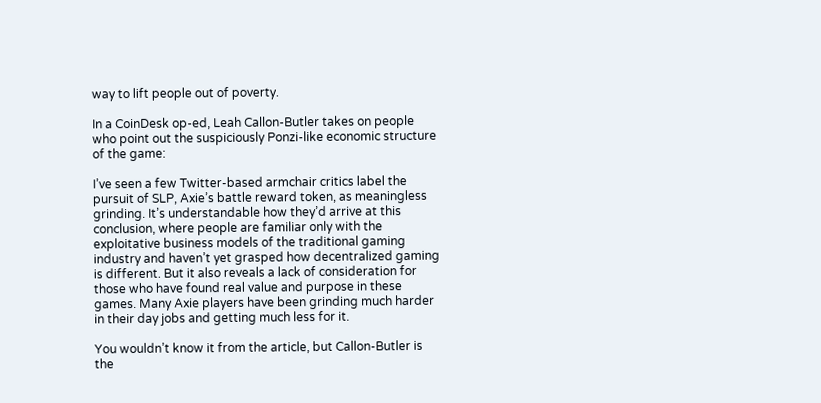way to lift people out of poverty.

In a CoinDesk op-ed, Leah Callon-Butler takes on people who point out the suspiciously Ponzi-like economic structure of the game:

I’ve seen a few Twitter-based armchair critics label the pursuit of SLP, Axie’s battle reward token, as meaningless grinding. It’s understandable how they’d arrive at this conclusion, where people are familiar only with the exploitative business models of the traditional gaming industry and haven’t yet grasped how decentralized gaming is different. But it also reveals a lack of consideration for those who have found real value and purpose in these games. Many Axie players have been grinding much harder in their day jobs and getting much less for it.

You wouldn’t know it from the article, but Callon-Butler is the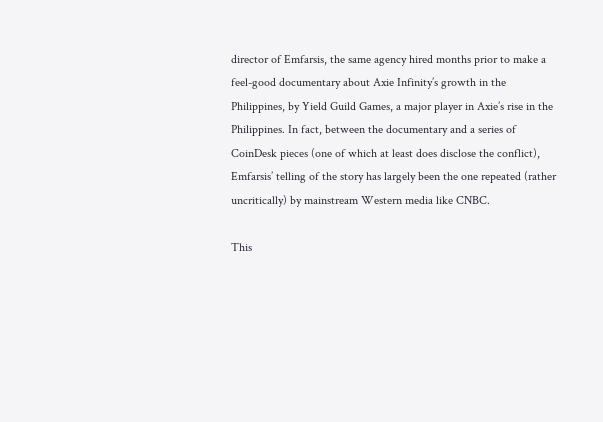director of Emfarsis, the same agency hired months prior to make a feel-good documentary about Axie Infinity’s growth in the Philippines, by Yield Guild Games, a major player in Axie’s rise in the Philippines. In fact, between the documentary and a series of CoinDesk pieces (one of which at least does disclose the conflict), Emfarsis’ telling of the story has largely been the one repeated (rather uncritically) by mainstream Western media like CNBC.

This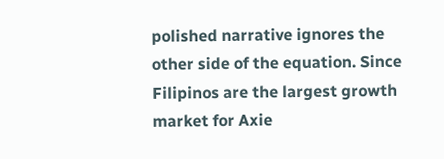polished narrative ignores the other side of the equation. Since Filipinos are the largest growth market for Axie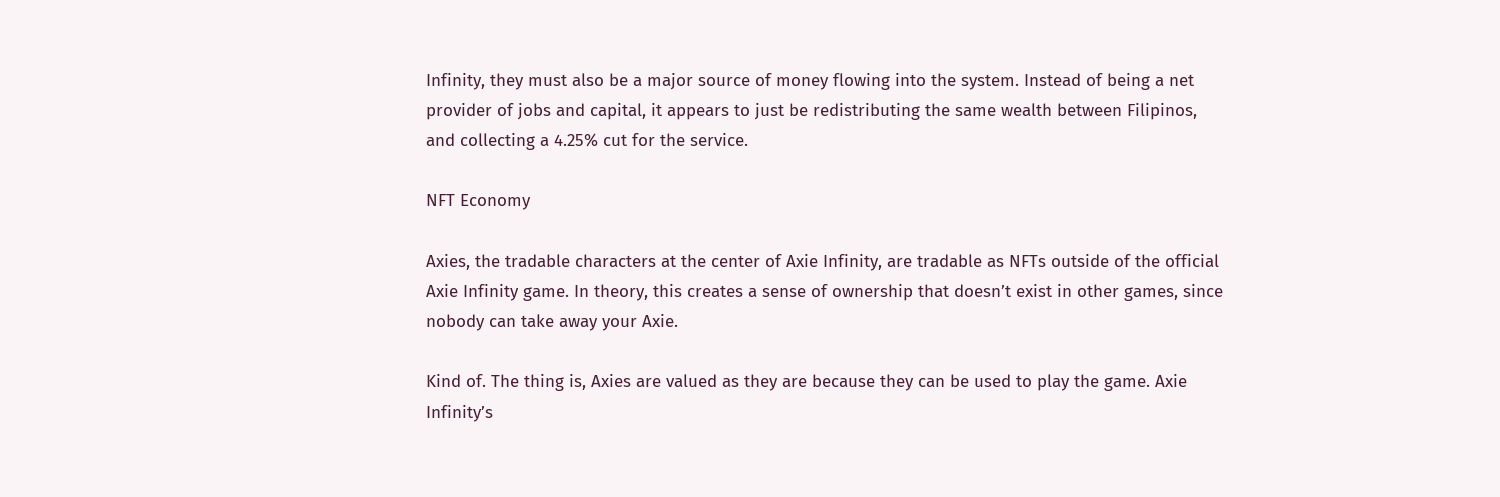Infinity, they must also be a major source of money flowing into the system. Instead of being a net provider of jobs and capital, it appears to just be redistributing the same wealth between Filipinos, and collecting a 4.25% cut for the service.

NFT Economy

Axies, the tradable characters at the center of Axie Infinity, are tradable as NFTs outside of the official Axie Infinity game. In theory, this creates a sense of ownership that doesn’t exist in other games, since nobody can take away your Axie.

Kind of. The thing is, Axies are valued as they are because they can be used to play the game. Axie Infinity’s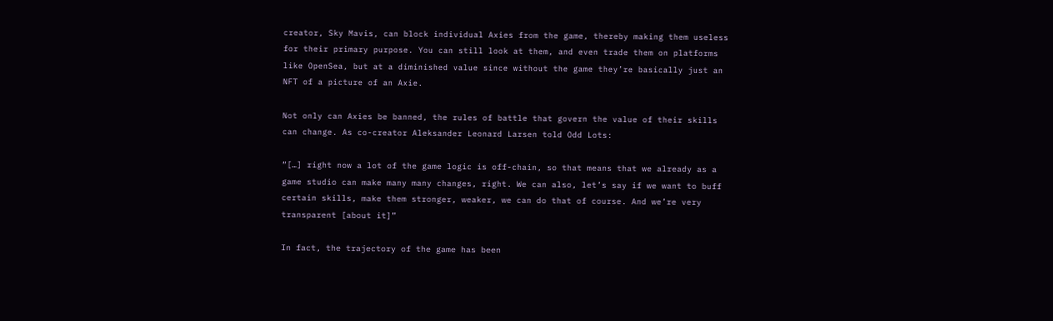creator, Sky Mavis, can block individual Axies from the game, thereby making them useless for their primary purpose. You can still look at them, and even trade them on platforms like OpenSea, but at a diminished value since without the game they’re basically just an NFT of a picture of an Axie.

Not only can Axies be banned, the rules of battle that govern the value of their skills can change. As co-creator Aleksander Leonard Larsen told Odd Lots:

“[…] right now a lot of the game logic is off-chain, so that means that we already as a game studio can make many many changes, right. We can also, let’s say if we want to buff certain skills, make them stronger, weaker, we can do that of course. And we’re very transparent [about it]”

In fact, the trajectory of the game has been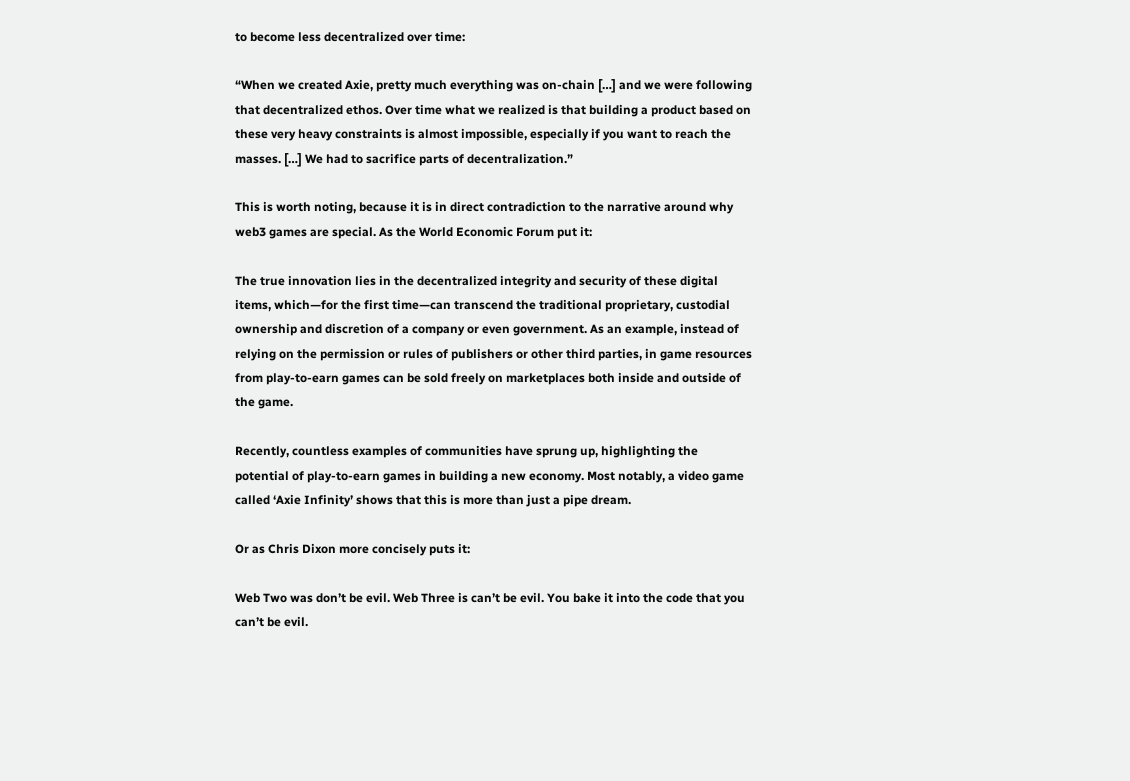to become less decentralized over time:

“When we created Axie, pretty much everything was on-chain […] and we were following that decentralized ethos. Over time what we realized is that building a product based on these very heavy constraints is almost impossible, especially if you want to reach the masses. […] We had to sacrifice parts of decentralization.”

This is worth noting, because it is in direct contradiction to the narrative around why web3 games are special. As the World Economic Forum put it:

The true innovation lies in the decentralized integrity and security of these digital items, which—for the first time—can transcend the traditional proprietary, custodial ownership and discretion of a company or even government. As an example, instead of relying on the permission or rules of publishers or other third parties, in game resources from play-to-earn games can be sold freely on marketplaces both inside and outside of the game.

Recently, countless examples of communities have sprung up, highlighting the potential of play-to-earn games in building a new economy. Most notably, a video game called ‘Axie Infinity’ shows that this is more than just a pipe dream.

Or as Chris Dixon more concisely puts it:

Web Two was don’t be evil. Web Three is can’t be evil. You bake it into the code that you can’t be evil.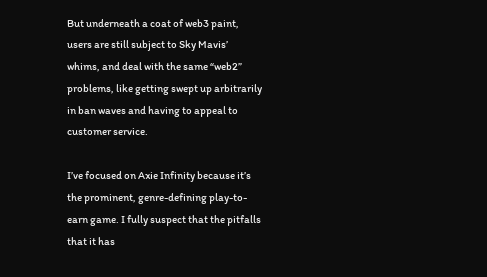But underneath a coat of web3 paint, users are still subject to Sky Mavis’ whims, and deal with the same “web2” problems, like getting swept up arbitrarily in ban waves and having to appeal to customer service.

I’ve focused on Axie Infinity because it’s the prominent, genre-defining play-to-earn game. I fully suspect that the pitfalls that it has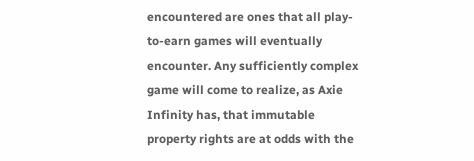encountered are ones that all play-to-earn games will eventually encounter. Any sufficiently complex game will come to realize, as Axie Infinity has, that immutable property rights are at odds with the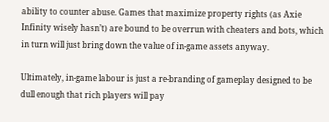ability to counter abuse. Games that maximize property rights (as Axie Infinity wisely hasn’t) are bound to be overrun with cheaters and bots, which in turn will just bring down the value of in-game assets anyway.

Ultimately, in-game labour is just a re-branding of gameplay designed to be dull enough that rich players will pay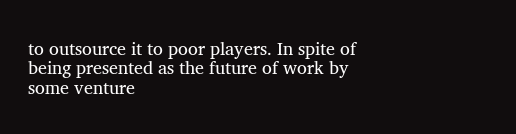to outsource it to poor players. In spite of being presented as the future of work by some venture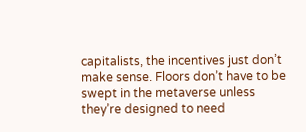capitalists, the incentives just don’t make sense. Floors don’t have to be swept in the metaverse unless they’re designed to need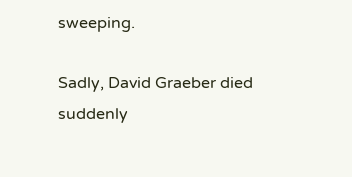sweeping.

Sadly, David Graeber died suddenly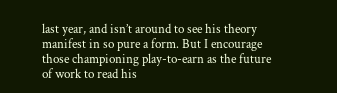last year, and isn’t around to see his theory manifest in so pure a form. But I encourage those championing play-to-earn as the future of work to read his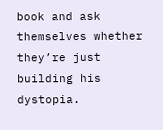book and ask themselves whether they’re just building his dystopia.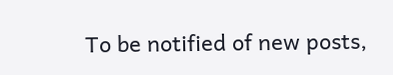To be notified of new posts,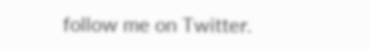follow me on Twitter.